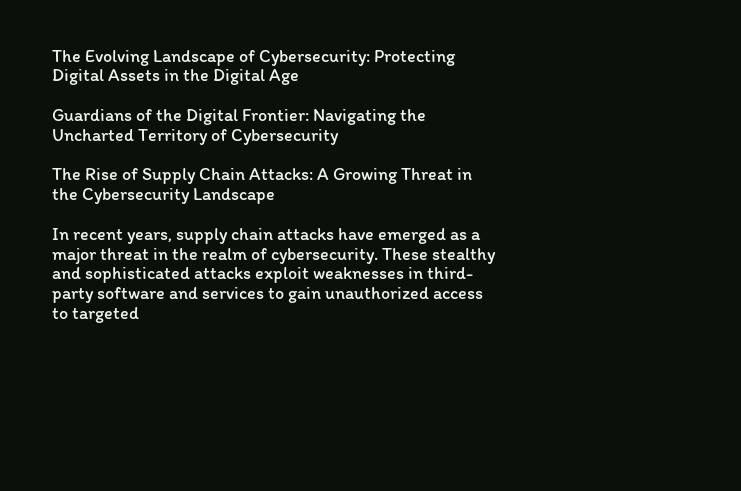The Evolving Landscape of Cybersecurity: Protecting Digital Assets in the Digital Age

Guardians of the Digital Frontier: Navigating the Uncharted Territory of Cybersecurity

The Rise of Supply Chain Attacks: A Growing Threat in the Cybersecurity Landscape

In recent years, supply chain attacks have emerged as a major threat in the realm of cybersecurity. These stealthy and sophisticated attacks exploit weaknesses in third-party software and services to gain unauthorized access to targeted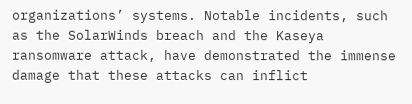organizations’ systems. Notable incidents, such as the SolarWinds breach and the Kaseya ransomware attack, have demonstrated the immense damage that these attacks can inflict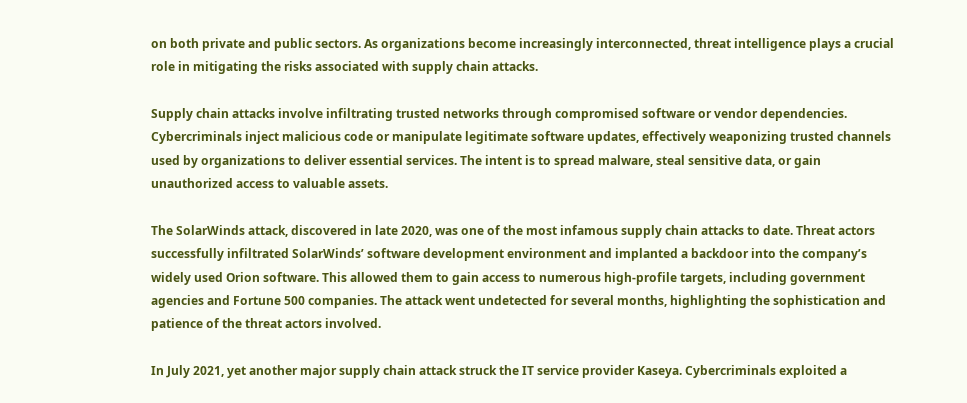on both private and public sectors. As organizations become increasingly interconnected, threat intelligence plays a crucial role in mitigating the risks associated with supply chain attacks.

Supply chain attacks involve infiltrating trusted networks through compromised software or vendor dependencies. Cybercriminals inject malicious code or manipulate legitimate software updates, effectively weaponizing trusted channels used by organizations to deliver essential services. The intent is to spread malware, steal sensitive data, or gain unauthorized access to valuable assets.

The SolarWinds attack, discovered in late 2020, was one of the most infamous supply chain attacks to date. Threat actors successfully infiltrated SolarWinds’ software development environment and implanted a backdoor into the company’s widely used Orion software. This allowed them to gain access to numerous high-profile targets, including government agencies and Fortune 500 companies. The attack went undetected for several months, highlighting the sophistication and patience of the threat actors involved.

In July 2021, yet another major supply chain attack struck the IT service provider Kaseya. Cybercriminals exploited a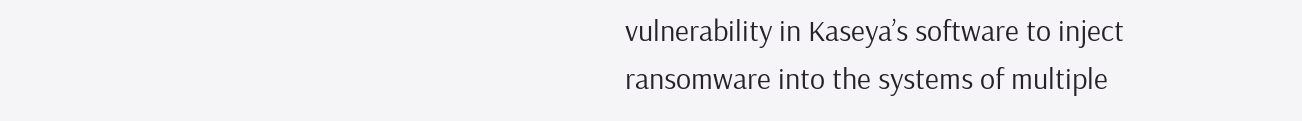vulnerability in Kaseya’s software to inject ransomware into the systems of multiple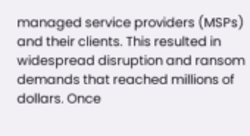managed service providers (MSPs) and their clients. This resulted in widespread disruption and ransom demands that reached millions of dollars. Once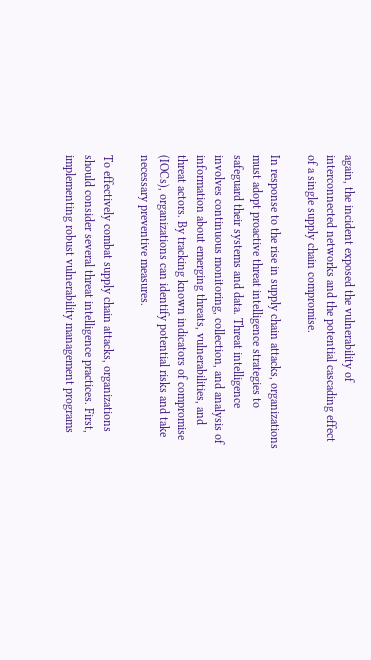again, the incident exposed the vulnerability of interconnected networks and the potential cascading effect of a single supply chain compromise.

In response to the rise in supply chain attacks, organizations must adopt proactive threat intelligence strategies to safeguard their systems and data. Threat intelligence involves continuous monitoring, collection, and analysis of information about emerging threats, vulnerabilities, and threat actors. By tracking known indicators of compromise (IOCs), organizations can identify potential risks and take necessary preventive measures.

To effectively combat supply chain attacks, organizations should consider several threat intelligence practices. First, implementing robust vulnerability management programs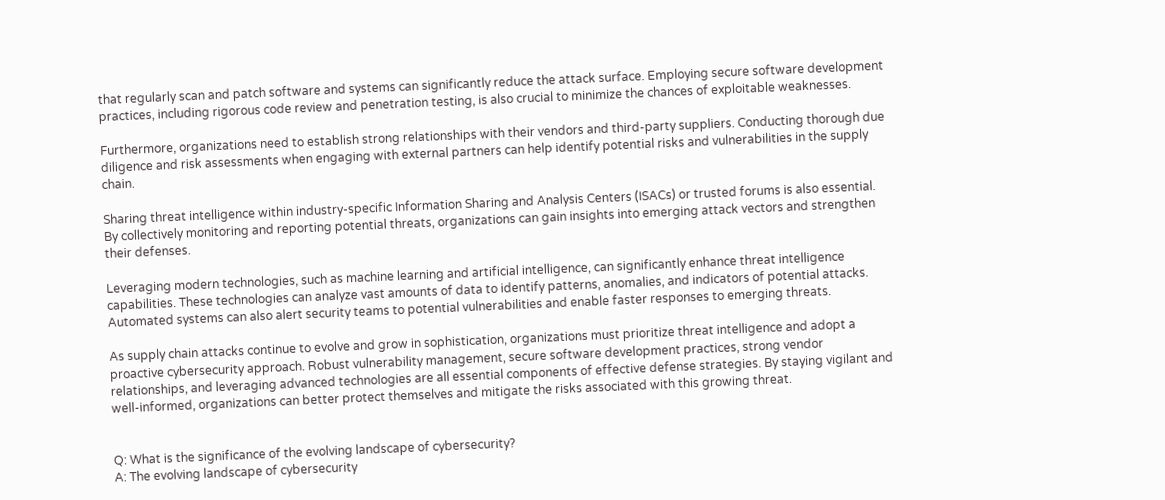that regularly scan and patch software and systems can significantly reduce the attack surface. Employing secure software development practices, including rigorous code review and penetration testing, is also crucial to minimize the chances of exploitable weaknesses.

Furthermore, organizations need to establish strong relationships with their vendors and third-party suppliers. Conducting thorough due diligence and risk assessments when engaging with external partners can help identify potential risks and vulnerabilities in the supply chain.

Sharing threat intelligence within industry-specific Information Sharing and Analysis Centers (ISACs) or trusted forums is also essential. By collectively monitoring and reporting potential threats, organizations can gain insights into emerging attack vectors and strengthen their defenses.

Leveraging modern technologies, such as machine learning and artificial intelligence, can significantly enhance threat intelligence capabilities. These technologies can analyze vast amounts of data to identify patterns, anomalies, and indicators of potential attacks. Automated systems can also alert security teams to potential vulnerabilities and enable faster responses to emerging threats.

As supply chain attacks continue to evolve and grow in sophistication, organizations must prioritize threat intelligence and adopt a proactive cybersecurity approach. Robust vulnerability management, secure software development practices, strong vendor relationships, and leveraging advanced technologies are all essential components of effective defense strategies. By staying vigilant and well-informed, organizations can better protect themselves and mitigate the risks associated with this growing threat.


Q: What is the significance of the evolving landscape of cybersecurity?
A: The evolving landscape of cybersecurity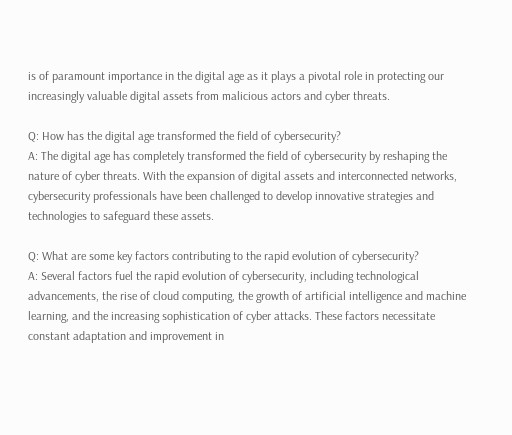is of paramount importance in the digital age as it plays a pivotal role in protecting our increasingly valuable digital assets from malicious actors and cyber threats.

Q: How has the digital age transformed the field of cybersecurity?
A: The digital age has completely transformed the field of cybersecurity by reshaping the nature of cyber threats. With the expansion of digital assets and interconnected networks, cybersecurity professionals have been challenged to develop innovative strategies and technologies to safeguard these assets.

Q: What are some key factors contributing to the rapid evolution of cybersecurity?
A: Several factors fuel the rapid evolution of cybersecurity, including technological advancements, the rise of cloud computing, the growth of artificial intelligence and machine learning, and the increasing sophistication of cyber attacks. These factors necessitate constant adaptation and improvement in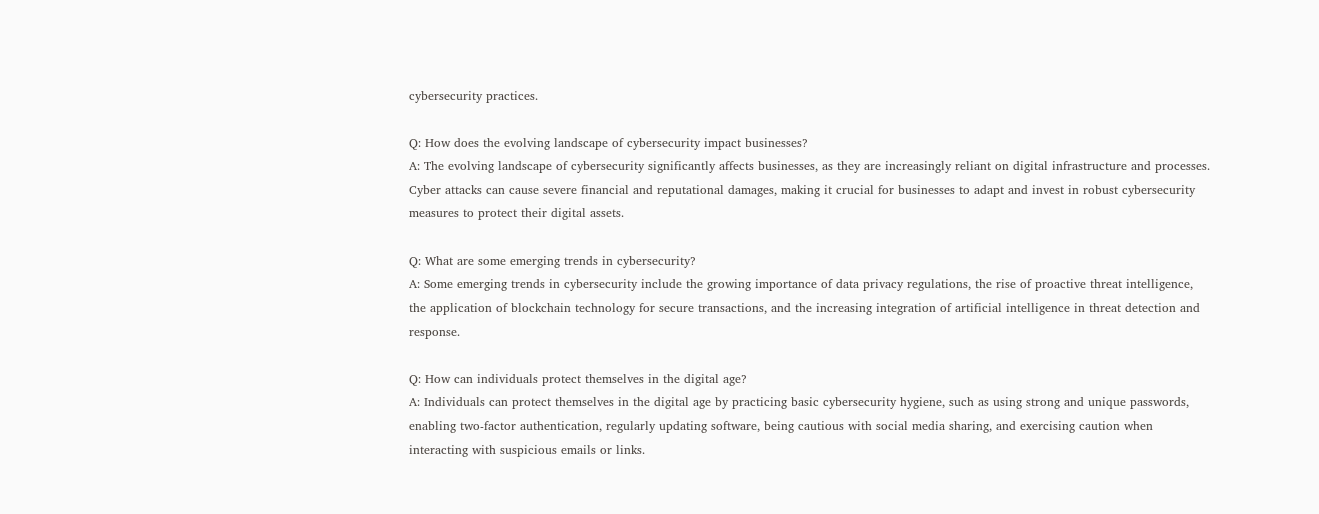cybersecurity practices.

Q: How does the evolving landscape of cybersecurity impact businesses?
A: The evolving landscape of cybersecurity significantly affects businesses, as they are increasingly reliant on digital infrastructure and processes. Cyber attacks can cause severe financial and reputational damages, making it crucial for businesses to adapt and invest in robust cybersecurity measures to protect their digital assets.

Q: What are some emerging trends in cybersecurity?
A: Some emerging trends in cybersecurity include the growing importance of data privacy regulations, the rise of proactive threat intelligence, the application of blockchain technology for secure transactions, and the increasing integration of artificial intelligence in threat detection and response.

Q: How can individuals protect themselves in the digital age?
A: Individuals can protect themselves in the digital age by practicing basic cybersecurity hygiene, such as using strong and unique passwords, enabling two-factor authentication, regularly updating software, being cautious with social media sharing, and exercising caution when interacting with suspicious emails or links.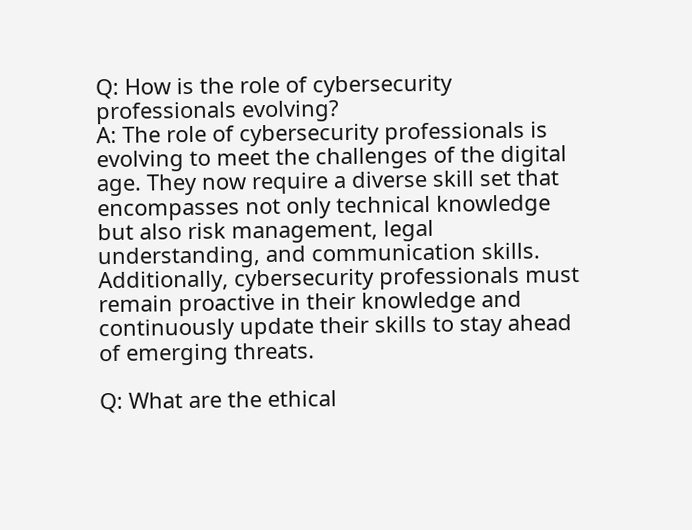Q: How is the role of cybersecurity professionals evolving?
A: The role of cybersecurity professionals is evolving to meet the challenges of the digital age. They now require a diverse skill set that encompasses not only technical knowledge but also risk management, legal understanding, and communication skills. Additionally, cybersecurity professionals must remain proactive in their knowledge and continuously update their skills to stay ahead of emerging threats.

Q: What are the ethical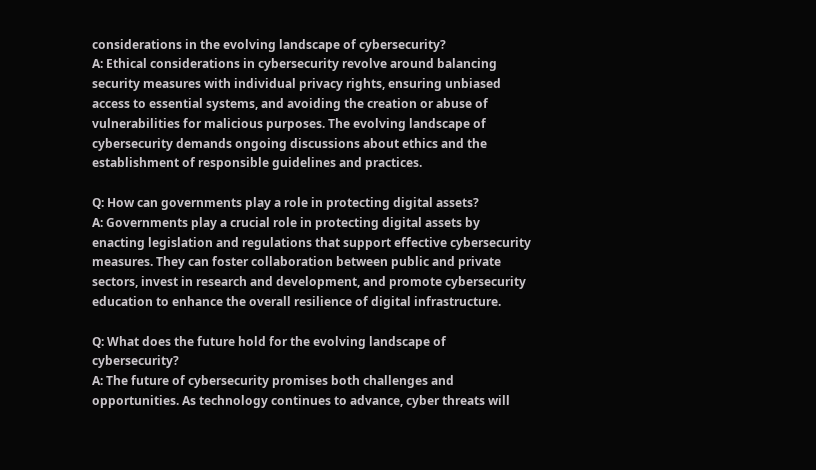considerations in the evolving landscape of cybersecurity?
A: Ethical considerations in cybersecurity revolve around balancing security measures with individual privacy rights, ensuring unbiased access to essential systems, and avoiding the creation or abuse of vulnerabilities for malicious purposes. The evolving landscape of cybersecurity demands ongoing discussions about ethics and the establishment of responsible guidelines and practices.

Q: How can governments play a role in protecting digital assets?
A: Governments play a crucial role in protecting digital assets by enacting legislation and regulations that support effective cybersecurity measures. They can foster collaboration between public and private sectors, invest in research and development, and promote cybersecurity education to enhance the overall resilience of digital infrastructure.

Q: What does the future hold for the evolving landscape of cybersecurity?
A: The future of cybersecurity promises both challenges and opportunities. As technology continues to advance, cyber threats will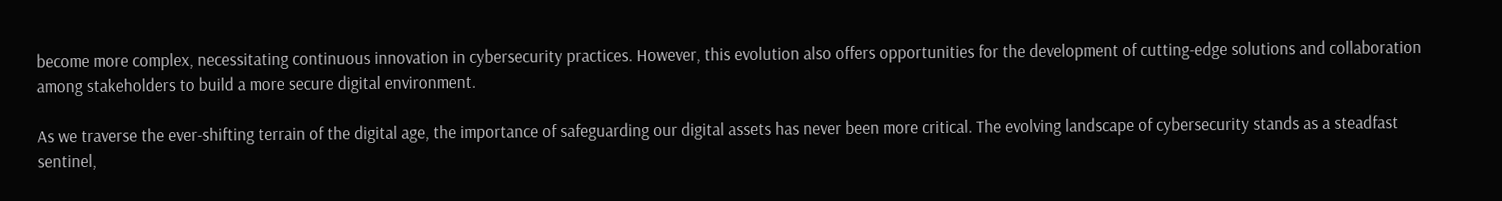become more complex, necessitating continuous innovation in cybersecurity practices. However, this evolution also offers opportunities for the development of cutting-edge solutions and collaboration among stakeholders to build a more secure digital environment.

As we traverse the ever-shifting terrain of the digital age, the importance of safeguarding our digital assets has never been more critical. The evolving landscape of cybersecurity stands as a steadfast sentinel,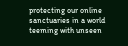protecting our online sanctuaries in a world teeming with unseen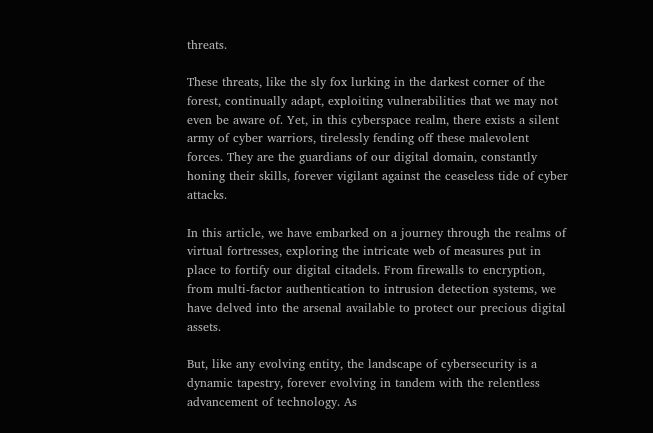threats.

These threats, like the sly fox lurking in the darkest corner of the forest, continually adapt, exploiting vulnerabilities that we may not even be aware of. Yet, in this cyberspace realm, there exists a silent army of cyber warriors, tirelessly fending off these malevolent forces. They are the guardians of our digital domain, constantly honing their skills, forever vigilant against the ceaseless tide of cyber attacks.

In this article, we have embarked on a journey through the realms of virtual fortresses, exploring the intricate web of measures put in place to fortify our digital citadels. From firewalls to encryption, from multi-factor authentication to intrusion detection systems, we have delved into the arsenal available to protect our precious digital assets.

But, like any evolving entity, the landscape of cybersecurity is a dynamic tapestry, forever evolving in tandem with the relentless advancement of technology. As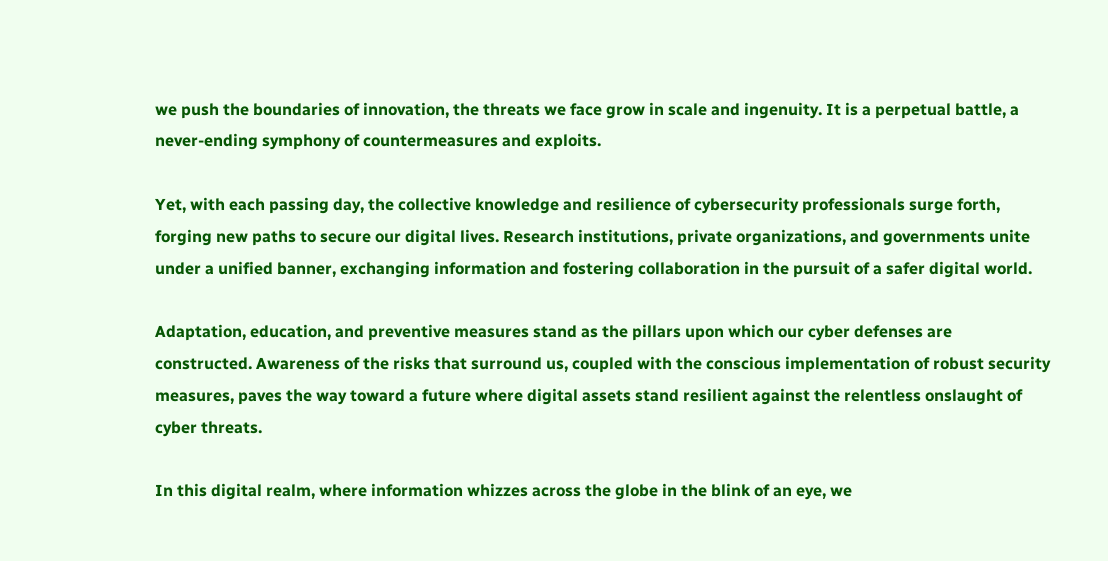we push the boundaries of innovation, the threats we face grow in scale and ingenuity. It is a perpetual battle, a never-ending symphony of countermeasures and exploits.

Yet, with each passing day, the collective knowledge and resilience of cybersecurity professionals surge forth, forging new paths to secure our digital lives. Research institutions, private organizations, and governments unite under a unified banner, exchanging information and fostering collaboration in the pursuit of a safer digital world.

Adaptation, education, and preventive measures stand as the pillars upon which our cyber defenses are constructed. Awareness of the risks that surround us, coupled with the conscious implementation of robust security measures, paves the way toward a future where digital assets stand resilient against the relentless onslaught of cyber threats.

In this digital realm, where information whizzes across the globe in the blink of an eye, we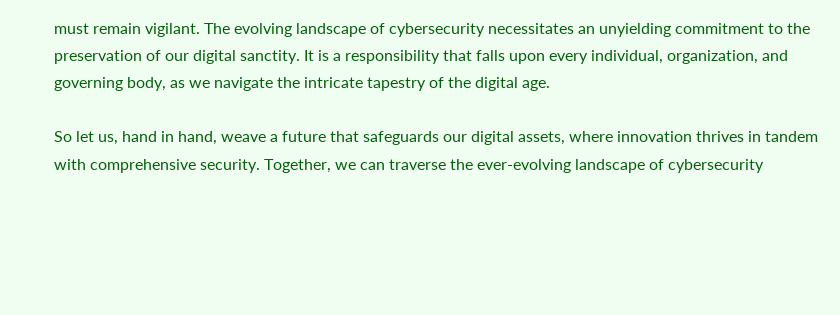must remain vigilant. The evolving landscape of cybersecurity necessitates an unyielding commitment to the preservation of our digital sanctity. It is a responsibility that falls upon every individual, organization, and governing body, as we navigate the intricate tapestry of the digital age.

So let us, hand in hand, weave a future that safeguards our digital assets, where innovation thrives in tandem with comprehensive security. Together, we can traverse the ever-evolving landscape of cybersecurity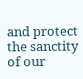and protect the sanctity of our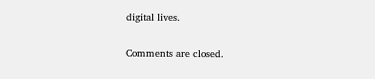digital lives.

Comments are closed.